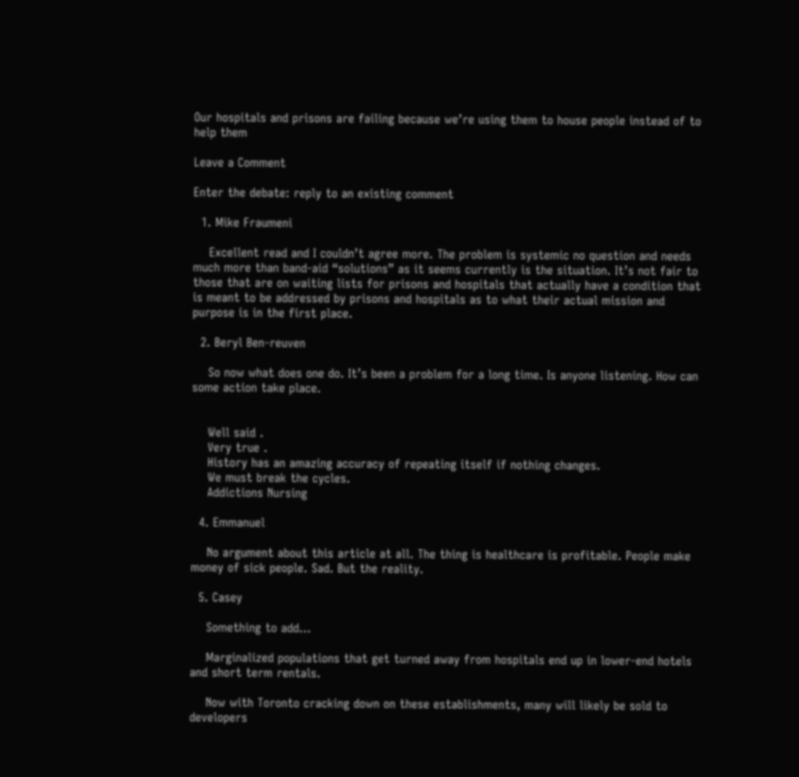Our hospitals and prisons are failing because we’re using them to house people instead of to help them

Leave a Comment

Enter the debate: reply to an existing comment

  1. Mike Fraumeni

    Excellent read and I couldn’t agree more. The problem is systemic no question and needs much more than band-aid “solutions” as it seems currently is the situation. It’s not fair to those that are on waiting lists for prisons and hospitals that actually have a condition that is meant to be addressed by prisons and hospitals as to what their actual mission and purpose is in the first place.

  2. Beryl Ben-reuven

    So now what does one do. It’s been a problem for a long time. Is anyone listening. How can some action take place.


    Well said .
    Very true .
    History has an amazing accuracy of repeating itself if nothing changes.
    We must break the cycles.
    Addictions Nursing

  4. Emmanuel

    No argument about this article at all. The thing is healthcare is profitable. People make money of sick people. Sad. But the reality.

  5. Casey

    Something to add…

    Marginalized populations that get turned away from hospitals end up in lower-end hotels and short term rentals.

    Now with Toronto cracking down on these establishments, many will likely be sold to developers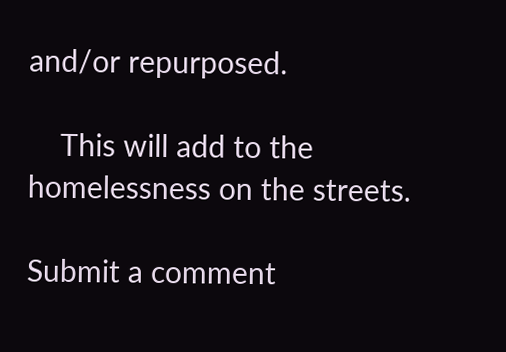and/or repurposed.

    This will add to the homelessness on the streets.

Submit a comment